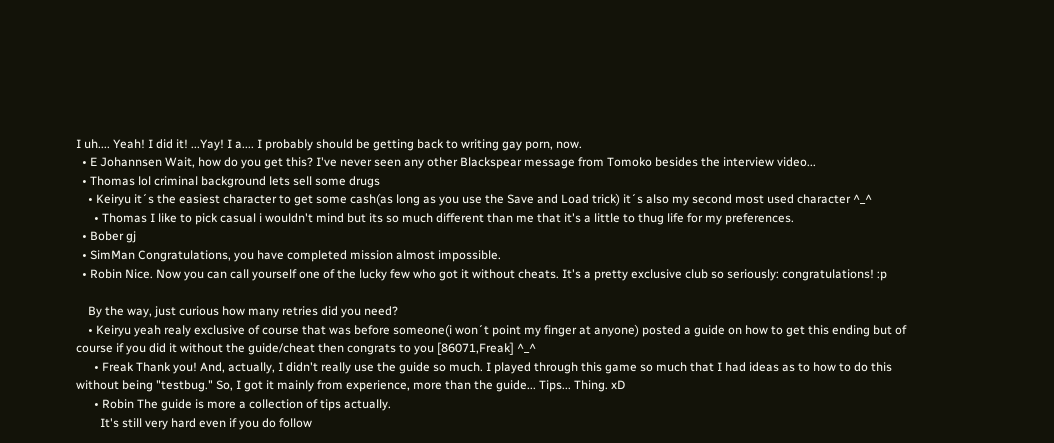I uh.... Yeah! I did it! ...Yay! I a.... I probably should be getting back to writing gay porn, now.
  • E Johannsen Wait, how do you get this? I've never seen any other Blackspear message from Tomoko besides the interview video...
  • Thomas lol criminal background lets sell some drugs
    • Keiryu it´s the easiest character to get some cash(as long as you use the Save and Load trick) it´s also my second most used character ^_^
      • Thomas I like to pick casual i wouldn't mind but its so much different than me that it's a little to thug life for my preferences.
  • Bober gj
  • SimMan Congratulations, you have completed mission almost impossible.
  • Robin Nice. Now you can call yourself one of the lucky few who got it without cheats. It's a pretty exclusive club so seriously: congratulations! :p

    By the way, just curious how many retries did you need?
    • Keiryu yeah realy exclusive of course that was before someone(i won´t point my finger at anyone) posted a guide on how to get this ending but of course if you did it without the guide/cheat then congrats to you [86071,Freak] ^_^
      • Freak Thank you! And, actually, I didn't really use the guide so much. I played through this game so much that I had ideas as to how to do this without being "testbug." So, I got it mainly from experience, more than the guide... Tips... Thing. xD
      • Robin The guide is more a collection of tips actually.
        It's still very hard even if you do follow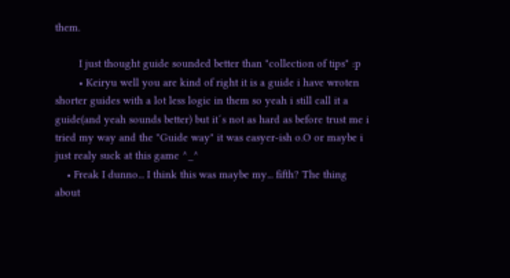them.

        I just thought guide sounded better than "collection of tips" :p
        • Keiryu well you are kind of right it is a guide i have wroten shorter guides with a lot less logic in them so yeah i still call it a guide(and yeah sounds better) but it´s not as hard as before trust me i tried my way and the "Guide way" it was easyer-ish o.O or maybe i just realy suck at this game ^_^
    • Freak I dunno... I think this was maybe my... fifth? The thing about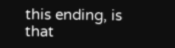this ending, is that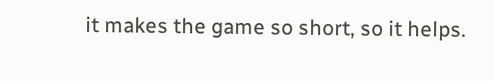it makes the game so short, so it helps.